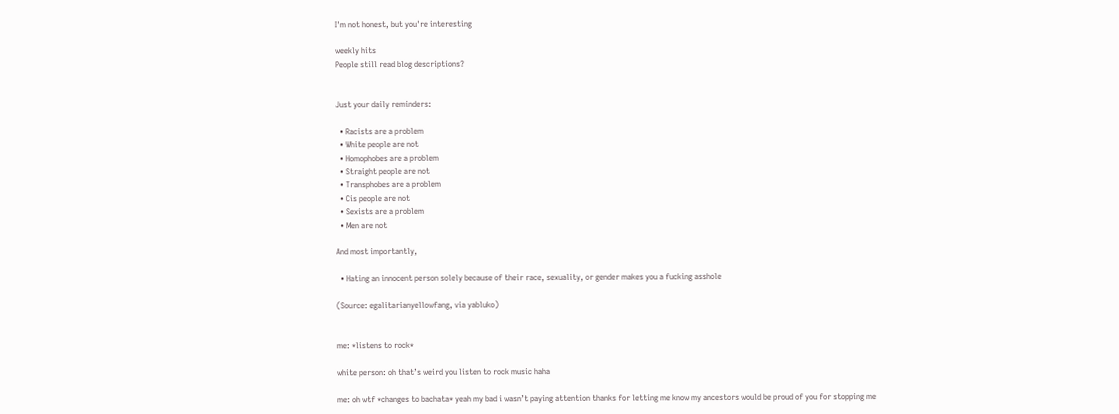I'm not honest, but you're interesting

weekly hits
People still read blog descriptions?


Just your daily reminders:

  • Racists are a problem
  • White people are not
  • Homophobes are a problem
  • Straight people are not
  • Transphobes are a problem
  • Cis people are not
  • Sexists are a problem
  • Men are not

And most importantly,

  • Hating an innocent person solely because of their race, sexuality, or gender makes you a fucking asshole

(Source: egalitarianyellowfang, via yabluko)


me: *listens to rock*

white person: oh that’s weird you listen to rock music haha

me: oh wtf *changes to bachata* yeah my bad i wasn’t paying attention thanks for letting me know my ancestors would be proud of you for stopping me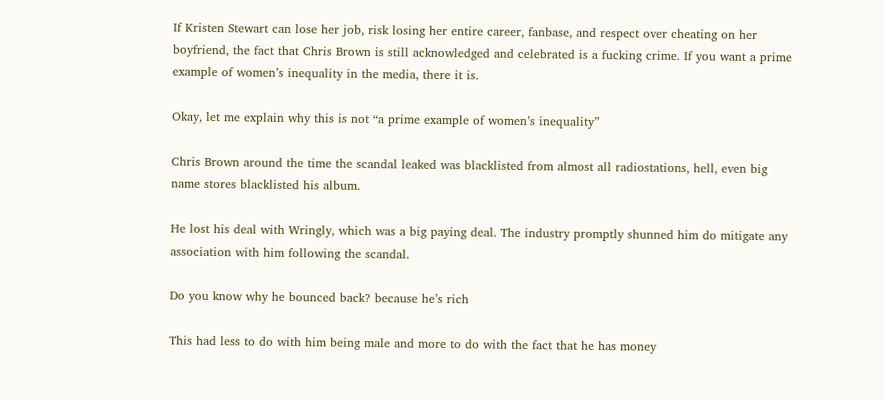If Kristen Stewart can lose her job, risk losing her entire career, fanbase, and respect over cheating on her boyfriend, the fact that Chris Brown is still acknowledged and celebrated is a fucking crime. If you want a prime example of women’s inequality in the media, there it is.

Okay, let me explain why this is not “a prime example of women’s inequality”

Chris Brown around the time the scandal leaked was blacklisted from almost all radiostations, hell, even big name stores blacklisted his album.

He lost his deal with Wringly, which was a big paying deal. The industry promptly shunned him do mitigate any association with him following the scandal.

Do you know why he bounced back? because he’s rich

This had less to do with him being male and more to do with the fact that he has money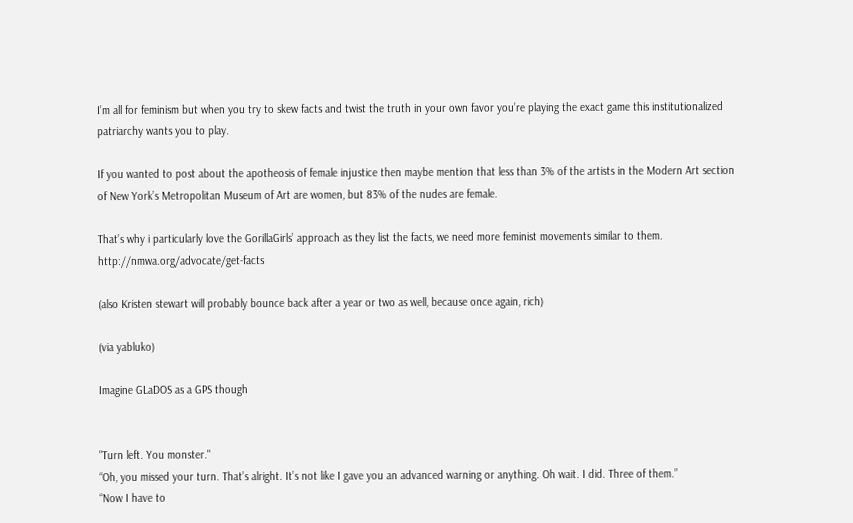I’m all for feminism but when you try to skew facts and twist the truth in your own favor you’re playing the exact game this institutionalized patriarchy wants you to play.

If you wanted to post about the apotheosis of female injustice then maybe mention that less than 3% of the artists in the Modern Art section of New York’s Metropolitan Museum of Art are women, but 83% of the nudes are female.

That’s why i particularly love the GorillaGirls’ approach as they list the facts, we need more feminist movements similar to them. http://nmwa.org/advocate/get-facts

(also Kristen stewart will probably bounce back after a year or two as well, because once again, rich)

(via yabluko)

Imagine GLaDOS as a GPS though


"Turn left. You monster."
“Oh, you missed your turn. That’s alright. It’s not like I gave you an advanced warning or anything. Oh wait. I did. Three of them.”
“Now I have to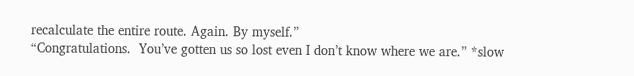recalculate the entire route. Again. By myself.”
“Congratulations.  You’ve gotten us so lost even I don’t know where we are.” *slow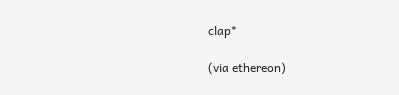clap*

(via ethereon)